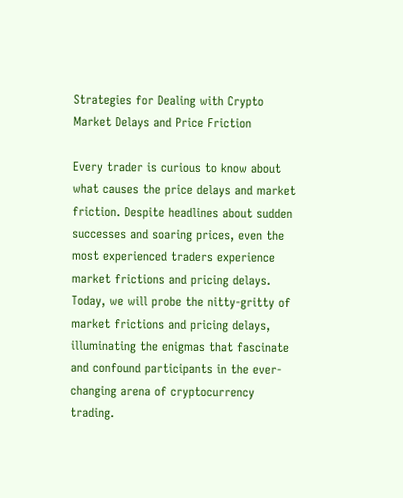Strategies for Dealing with Crypto Market Delays and Price Friction

Every trader is curious to know about what causes the price delays and market friction. Despite headlines about sudden successes and soaring prices, even the most experienced traders experience market frictions and pricing delays. Today, we will probe the nitty-gritty of market frictions and pricing delays, illuminating the enigmas that fascinate and confound participants in the ever-changing arena of cryptocurrency trading.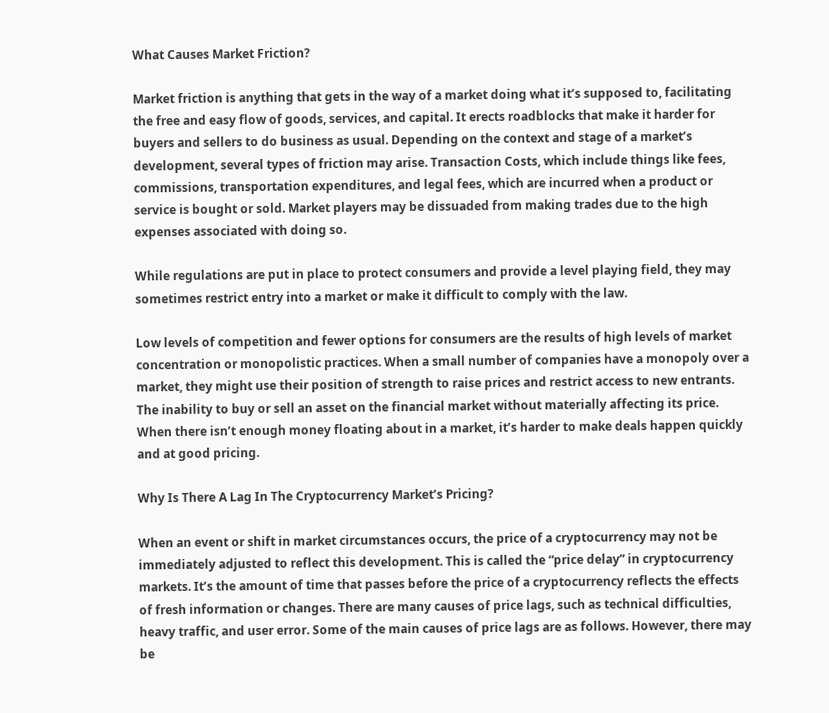What Causes Market Friction?

Market friction is anything that gets in the way of a market doing what it’s supposed to, facilitating the free and easy flow of goods, services, and capital. It erects roadblocks that make it harder for buyers and sellers to do business as usual. Depending on the context and stage of a market’s development, several types of friction may arise. Transaction Costs, which include things like fees, commissions, transportation expenditures, and legal fees, which are incurred when a product or service is bought or sold. Market players may be dissuaded from making trades due to the high expenses associated with doing so.

While regulations are put in place to protect consumers and provide a level playing field, they may sometimes restrict entry into a market or make it difficult to comply with the law.

Low levels of competition and fewer options for consumers are the results of high levels of market concentration or monopolistic practices. When a small number of companies have a monopoly over a market, they might use their position of strength to raise prices and restrict access to new entrants. The inability to buy or sell an asset on the financial market without materially affecting its price. When there isn’t enough money floating about in a market, it’s harder to make deals happen quickly and at good pricing.

Why Is There A Lag In The Cryptocurrency Market’s Pricing?

When an event or shift in market circumstances occurs, the price of a cryptocurrency may not be immediately adjusted to reflect this development. This is called the “price delay” in cryptocurrency markets. It’s the amount of time that passes before the price of a cryptocurrency reflects the effects of fresh information or changes. There are many causes of price lags, such as technical difficulties, heavy traffic, and user error. Some of the main causes of price lags are as follows. However, there may be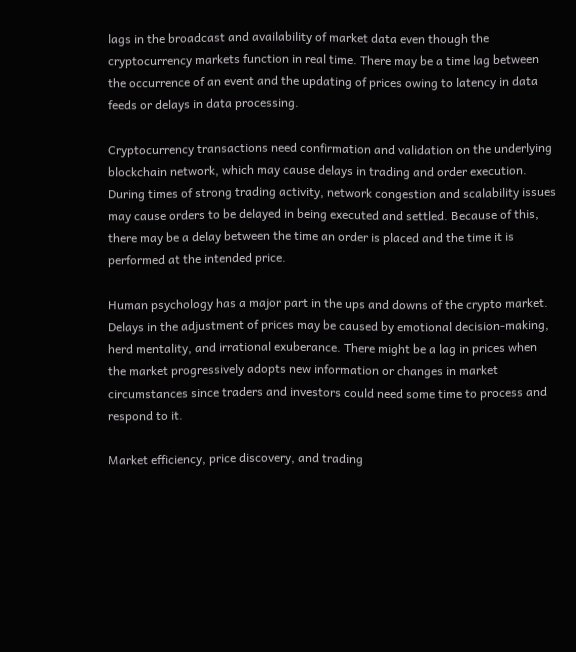lags in the broadcast and availability of market data even though the cryptocurrency markets function in real time. There may be a time lag between the occurrence of an event and the updating of prices owing to latency in data feeds or delays in data processing.

Cryptocurrency transactions need confirmation and validation on the underlying blockchain network, which may cause delays in trading and order execution. During times of strong trading activity, network congestion and scalability issues may cause orders to be delayed in being executed and settled. Because of this, there may be a delay between the time an order is placed and the time it is performed at the intended price.

Human psychology has a major part in the ups and downs of the crypto market. Delays in the adjustment of prices may be caused by emotional decision-making, herd mentality, and irrational exuberance. There might be a lag in prices when the market progressively adopts new information or changes in market circumstances since traders and investors could need some time to process and respond to it.

Market efficiency, price discovery, and trading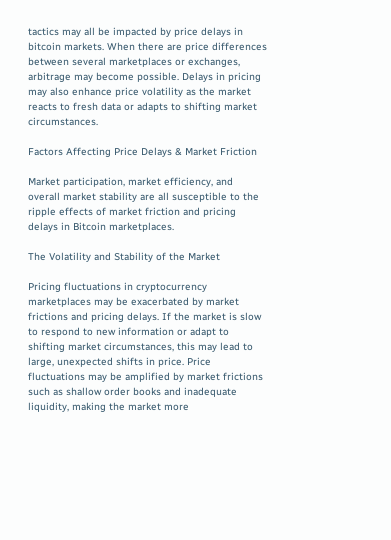tactics may all be impacted by price delays in bitcoin markets. When there are price differences between several marketplaces or exchanges, arbitrage may become possible. Delays in pricing may also enhance price volatility as the market reacts to fresh data or adapts to shifting market circumstances.

Factors Affecting Price Delays & Market Friction

Market participation, market efficiency, and overall market stability are all susceptible to the ripple effects of market friction and pricing delays in Bitcoin marketplaces.

The Volatility and Stability of the Market

Pricing fluctuations in cryptocurrency marketplaces may be exacerbated by market frictions and pricing delays. If the market is slow to respond to new information or adapt to shifting market circumstances, this may lead to large, unexpected shifts in price. Price fluctuations may be amplified by market frictions such as shallow order books and inadequate liquidity, making the market more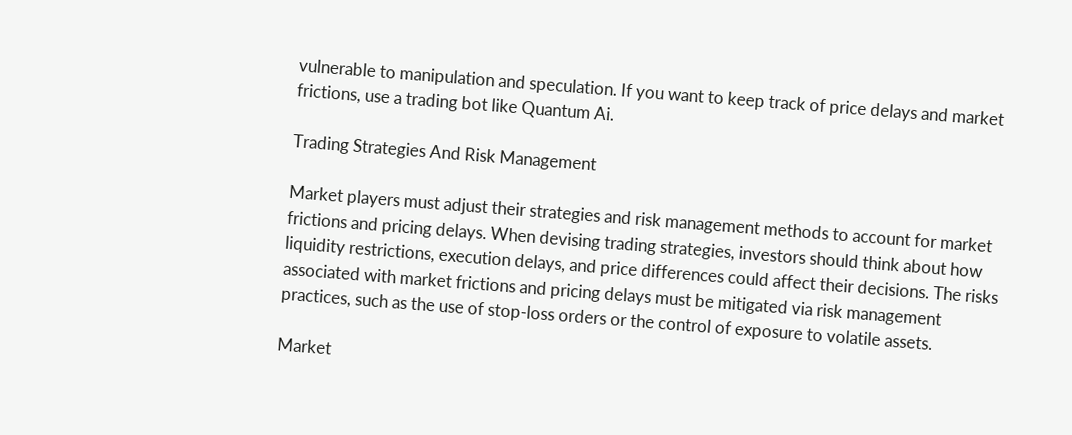vulnerable to manipulation and speculation. If you want to keep track of price delays and market frictions, use a trading bot like Quantum Ai.

Trading Strategies And Risk Management

Market players must adjust their strategies and risk management methods to account for market frictions and pricing delays. When devising trading strategies, investors should think about how liquidity restrictions, execution delays, and price differences could affect their decisions. The risks associated with market frictions and pricing delays must be mitigated via risk management practices, such as the use of stop-loss orders or the control of exposure to volatile assets.

Market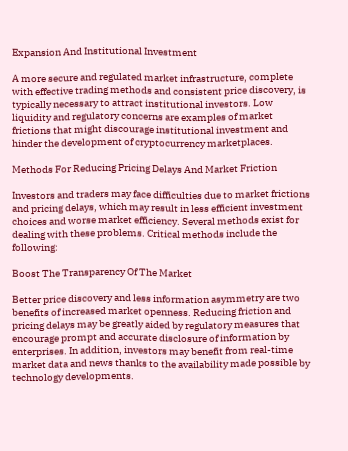Expansion And Institutional Investment

A more secure and regulated market infrastructure, complete with effective trading methods and consistent price discovery, is typically necessary to attract institutional investors. Low liquidity and regulatory concerns are examples of market frictions that might discourage institutional investment and hinder the development of cryptocurrency marketplaces.

Methods For Reducing Pricing Delays And Market Friction

Investors and traders may face difficulties due to market frictions and pricing delays, which may result in less efficient investment choices and worse market efficiency. Several methods exist for dealing with these problems. Critical methods include the following:

Boost The Transparency Of The Market

Better price discovery and less information asymmetry are two benefits of increased market openness. Reducing friction and pricing delays may be greatly aided by regulatory measures that encourage prompt and accurate disclosure of information by enterprises. In addition, investors may benefit from real-time market data and news thanks to the availability made possible by technology developments.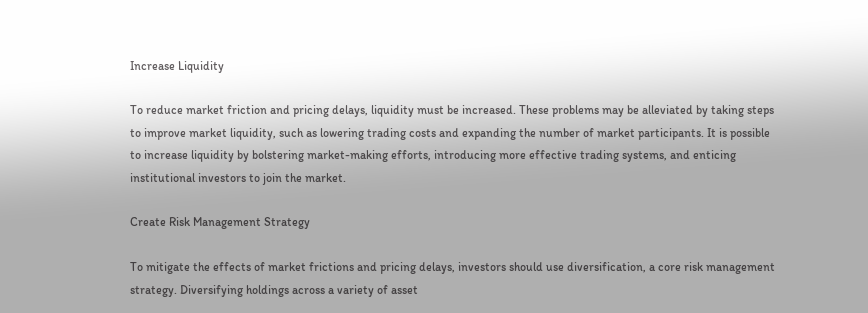Increase Liquidity

To reduce market friction and pricing delays, liquidity must be increased. These problems may be alleviated by taking steps to improve market liquidity, such as lowering trading costs and expanding the number of market participants. It is possible to increase liquidity by bolstering market-making efforts, introducing more effective trading systems, and enticing institutional investors to join the market.

Create Risk Management Strategy

To mitigate the effects of market frictions and pricing delays, investors should use diversification, a core risk management strategy. Diversifying holdings across a variety of asset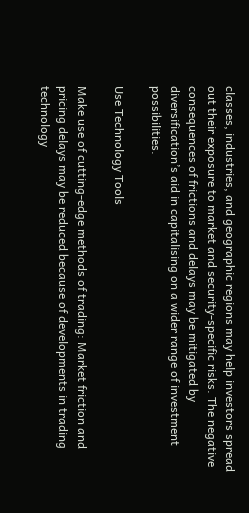classes, industries, and geographic regions may help investors spread out their exposure to market and security-specific risks. The negative consequences of frictions and delays may be mitigated by diversification’s aid in capitalising on a wider range of investment possibilities.

Use Technology Tools

Make use of cutting-edge methods of trading: Market friction and pricing delays may be reduced because of developments in trading technology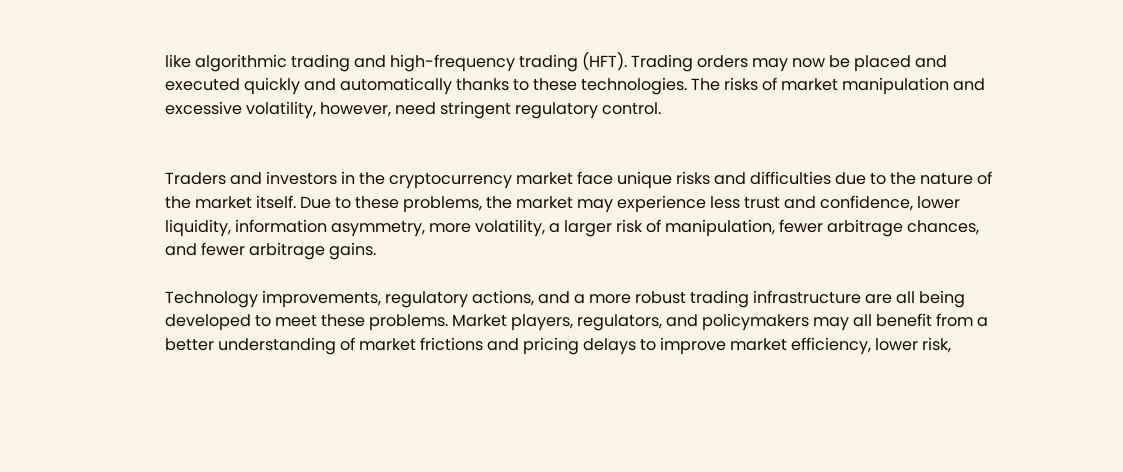like algorithmic trading and high-frequency trading (HFT). Trading orders may now be placed and executed quickly and automatically thanks to these technologies. The risks of market manipulation and excessive volatility, however, need stringent regulatory control.


Traders and investors in the cryptocurrency market face unique risks and difficulties due to the nature of the market itself. Due to these problems, the market may experience less trust and confidence, lower liquidity, information asymmetry, more volatility, a larger risk of manipulation, fewer arbitrage chances, and fewer arbitrage gains.

Technology improvements, regulatory actions, and a more robust trading infrastructure are all being developed to meet these problems. Market players, regulators, and policymakers may all benefit from a better understanding of market frictions and pricing delays to improve market efficiency, lower risk,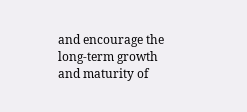and encourage the long-term growth and maturity of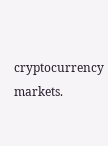cryptocurrency markets.